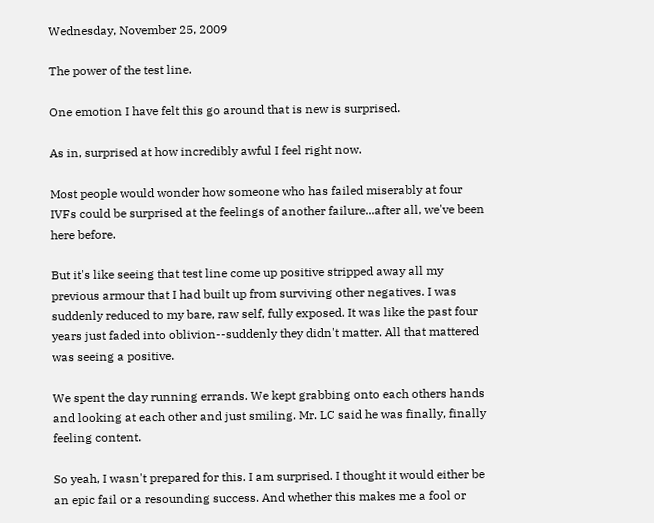Wednesday, November 25, 2009

The power of the test line.

One emotion I have felt this go around that is new is surprised.

As in, surprised at how incredibly awful I feel right now.

Most people would wonder how someone who has failed miserably at four IVFs could be surprised at the feelings of another failure...after all, we've been here before.

But it's like seeing that test line come up positive stripped away all my previous armour that I had built up from surviving other negatives. I was suddenly reduced to my bare, raw self, fully exposed. It was like the past four years just faded into oblivion--suddenly they didn't matter. All that mattered was seeing a positive.

We spent the day running errands. We kept grabbing onto each others hands and looking at each other and just smiling. Mr. LC said he was finally, finally feeling content.

So yeah, I wasn't prepared for this. I am surprised. I thought it would either be an epic fail or a resounding success. And whether this makes me a fool or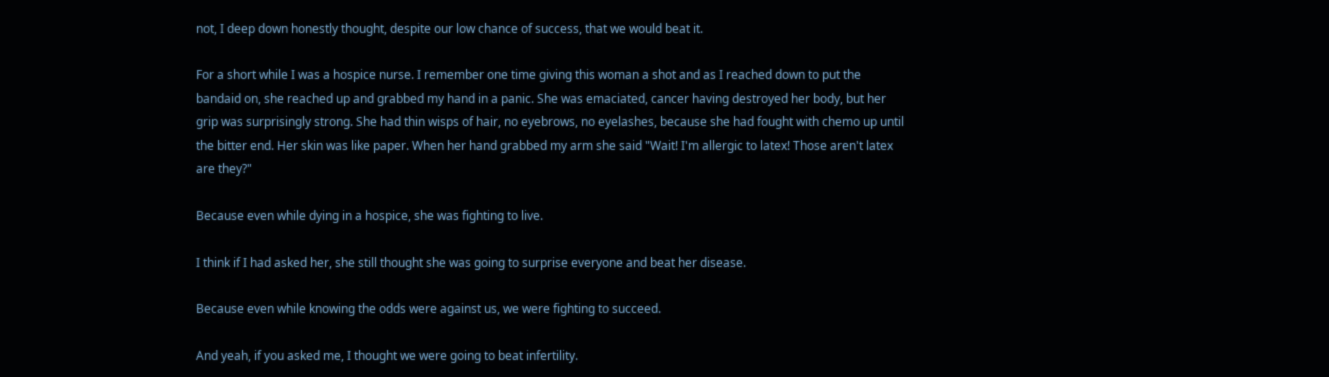not, I deep down honestly thought, despite our low chance of success, that we would beat it.

For a short while I was a hospice nurse. I remember one time giving this woman a shot and as I reached down to put the bandaid on, she reached up and grabbed my hand in a panic. She was emaciated, cancer having destroyed her body, but her grip was surprisingly strong. She had thin wisps of hair, no eyebrows, no eyelashes, because she had fought with chemo up until the bitter end. Her skin was like paper. When her hand grabbed my arm she said "Wait! I'm allergic to latex! Those aren't latex are they?"

Because even while dying in a hospice, she was fighting to live.

I think if I had asked her, she still thought she was going to surprise everyone and beat her disease.

Because even while knowing the odds were against us, we were fighting to succeed.

And yeah, if you asked me, I thought we were going to beat infertility.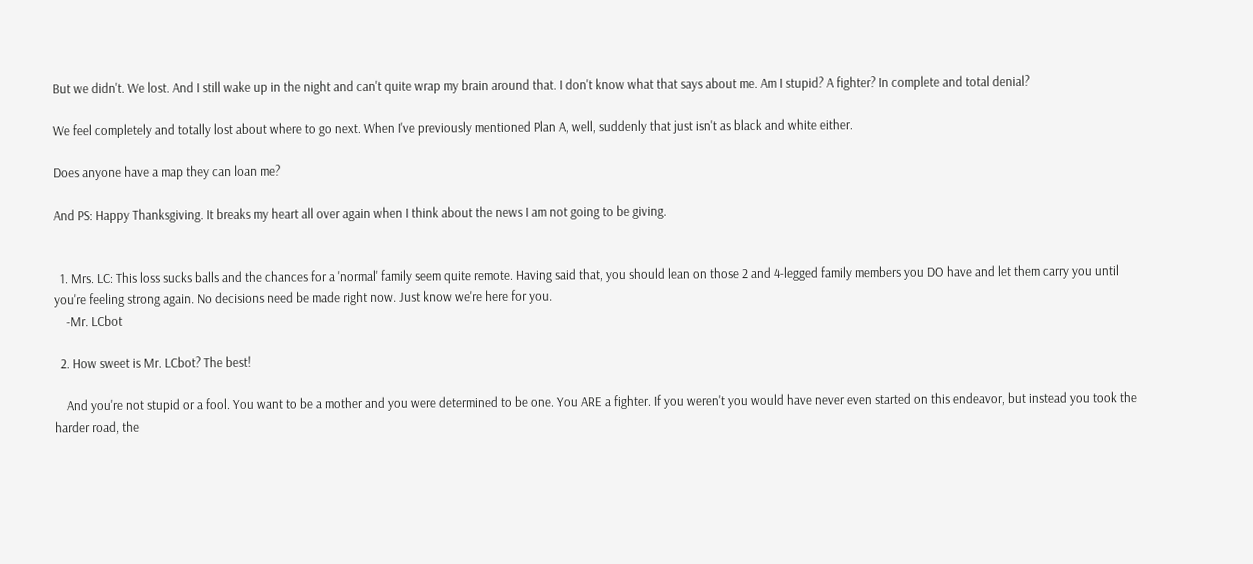But we didn't. We lost. And I still wake up in the night and can't quite wrap my brain around that. I don't know what that says about me. Am I stupid? A fighter? In complete and total denial?

We feel completely and totally lost about where to go next. When I've previously mentioned Plan A, well, suddenly that just isn't as black and white either.

Does anyone have a map they can loan me?

And PS: Happy Thanksgiving. It breaks my heart all over again when I think about the news I am not going to be giving.


  1. Mrs. LC: This loss sucks balls and the chances for a 'normal' family seem quite remote. Having said that, you should lean on those 2 and 4-legged family members you DO have and let them carry you until you're feeling strong again. No decisions need be made right now. Just know we're here for you.
    -Mr. LCbot

  2. How sweet is Mr. LCbot? The best!

    And you're not stupid or a fool. You want to be a mother and you were determined to be one. You ARE a fighter. If you weren't you would have never even started on this endeavor, but instead you took the harder road, the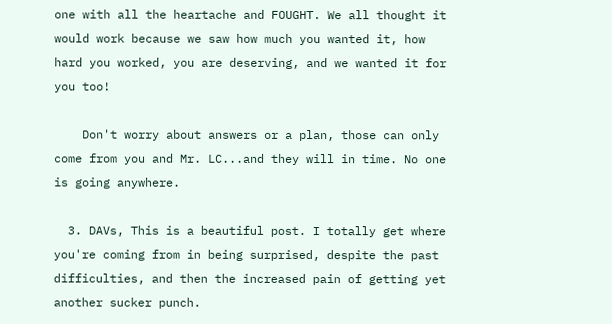one with all the heartache and FOUGHT. We all thought it would work because we saw how much you wanted it, how hard you worked, you are deserving, and we wanted it for you too!

    Don't worry about answers or a plan, those can only come from you and Mr. LC...and they will in time. No one is going anywhere.

  3. DAVs, This is a beautiful post. I totally get where you're coming from in being surprised, despite the past difficulties, and then the increased pain of getting yet another sucker punch.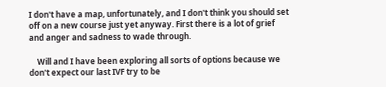I don't have a map, unfortunately, and I don't think you should set off on a new course just yet anyway. First there is a lot of grief and anger and sadness to wade through.

    Will and I have been exploring all sorts of options because we don't expect our last IVF try to be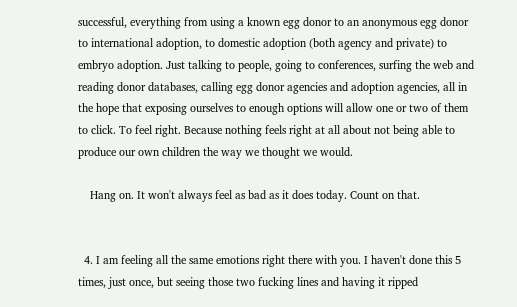successful, everything from using a known egg donor to an anonymous egg donor to international adoption, to domestic adoption (both agency and private) to embryo adoption. Just talking to people, going to conferences, surfing the web and reading donor databases, calling egg donor agencies and adoption agencies, all in the hope that exposing ourselves to enough options will allow one or two of them to click. To feel right. Because nothing feels right at all about not being able to produce our own children the way we thought we would.

    Hang on. It won't always feel as bad as it does today. Count on that.


  4. I am feeling all the same emotions right there with you. I haven't done this 5 times, just once, but seeing those two fucking lines and having it ripped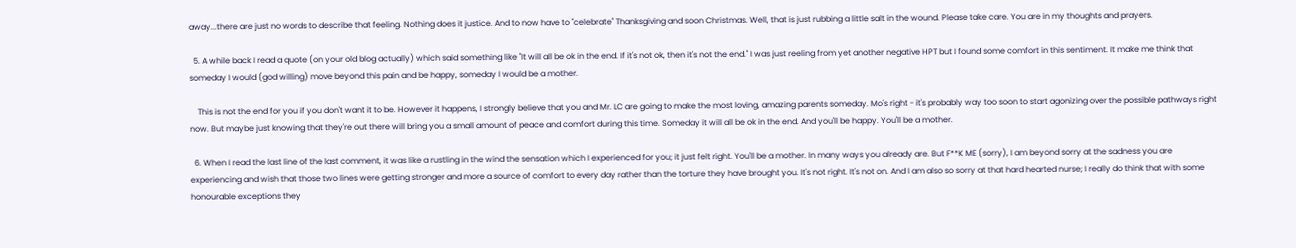away...there are just no words to describe that feeling. Nothing does it justice. And to now have to "celebrate" Thanksgiving and soon Christmas. Well, that is just rubbing a little salt in the wound. Please take care. You are in my thoughts and prayers.

  5. A while back I read a quote (on your old blog actually) which said something like "It will all be ok in the end. If it's not ok, then it's not the end." I was just reeling from yet another negative HPT but I found some comfort in this sentiment. It make me think that someday I would (god willing) move beyond this pain and be happy, someday I would be a mother.

    This is not the end for you if you don't want it to be. However it happens, I strongly believe that you and Mr. LC are going to make the most loving, amazing parents someday. Mo's right - it's probably way too soon to start agonizing over the possible pathways right now. But maybe just knowing that they're out there will bring you a small amount of peace and comfort during this time. Someday it will all be ok in the end. And you'll be happy. You'll be a mother.

  6. When I read the last line of the last comment, it was like a rustling in the wind the sensation which I experienced for you; it just felt right. You'll be a mother. In many ways you already are. But F**K ME (sorry), I am beyond sorry at the sadness you are experiencing and wish that those two lines were getting stronger and more a source of comfort to every day rather than the torture they have brought you. It's not right. It's not on. And I am also so sorry at that hard hearted nurse; I really do think that with some honourable exceptions they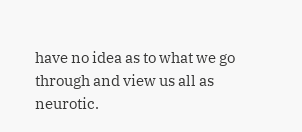have no idea as to what we go through and view us all as neurotic.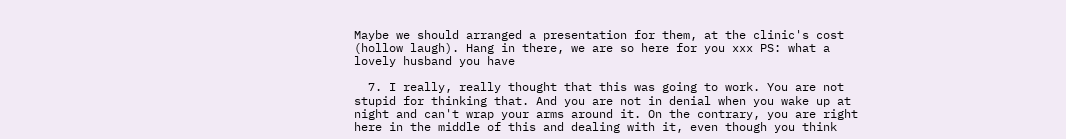Maybe we should arranged a presentation for them, at the clinic's cost (hollow laugh). Hang in there, we are so here for you xxx PS: what a lovely husband you have

  7. I really, really thought that this was going to work. You are not stupid for thinking that. And you are not in denial when you wake up at night and can't wrap your arms around it. On the contrary, you are right here in the middle of this and dealing with it, even though you think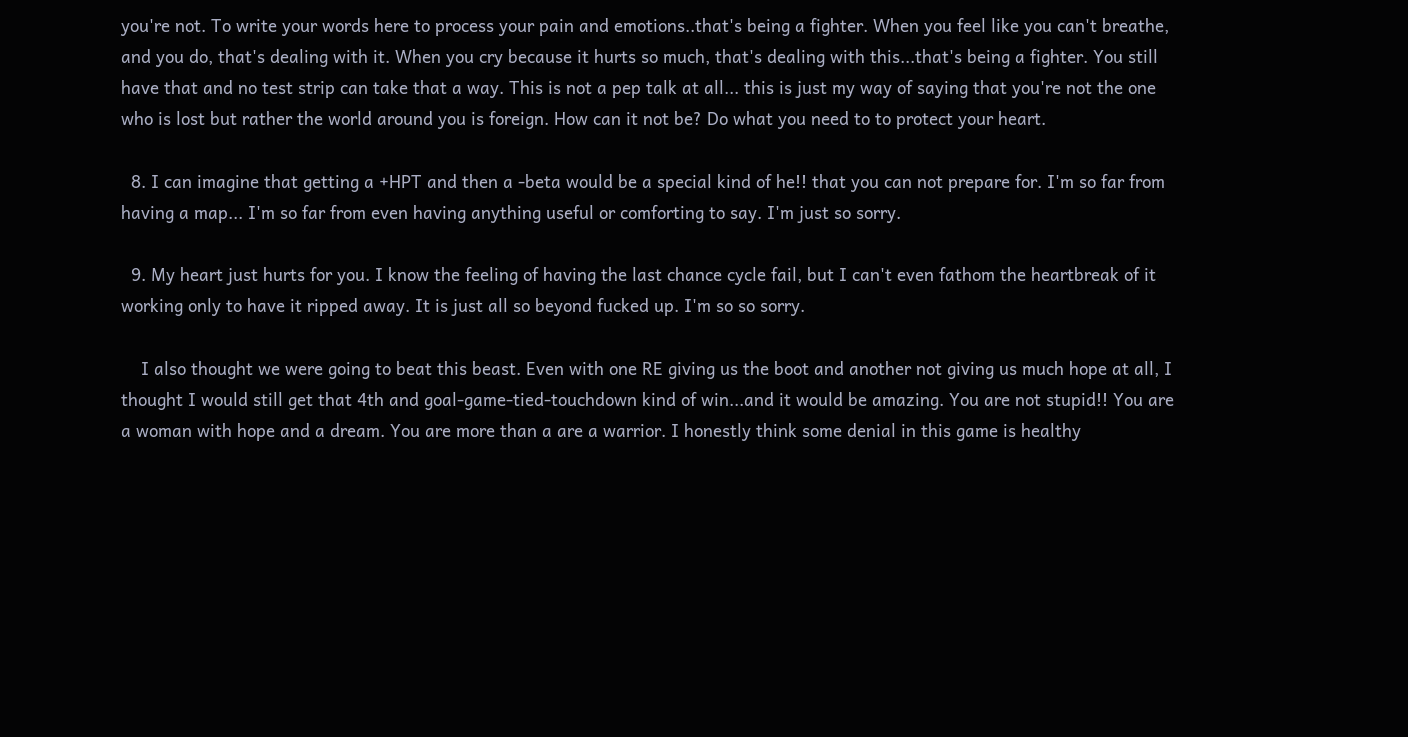you're not. To write your words here to process your pain and emotions..that's being a fighter. When you feel like you can't breathe, and you do, that's dealing with it. When you cry because it hurts so much, that's dealing with this...that's being a fighter. You still have that and no test strip can take that a way. This is not a pep talk at all... this is just my way of saying that you're not the one who is lost but rather the world around you is foreign. How can it not be? Do what you need to to protect your heart.

  8. I can imagine that getting a +HPT and then a -beta would be a special kind of he!! that you can not prepare for. I'm so far from having a map... I'm so far from even having anything useful or comforting to say. I'm just so sorry.

  9. My heart just hurts for you. I know the feeling of having the last chance cycle fail, but I can't even fathom the heartbreak of it working only to have it ripped away. It is just all so beyond fucked up. I'm so so sorry.

    I also thought we were going to beat this beast. Even with one RE giving us the boot and another not giving us much hope at all, I thought I would still get that 4th and goal-game-tied-touchdown kind of win...and it would be amazing. You are not stupid!! You are a woman with hope and a dream. You are more than a are a warrior. I honestly think some denial in this game is healthy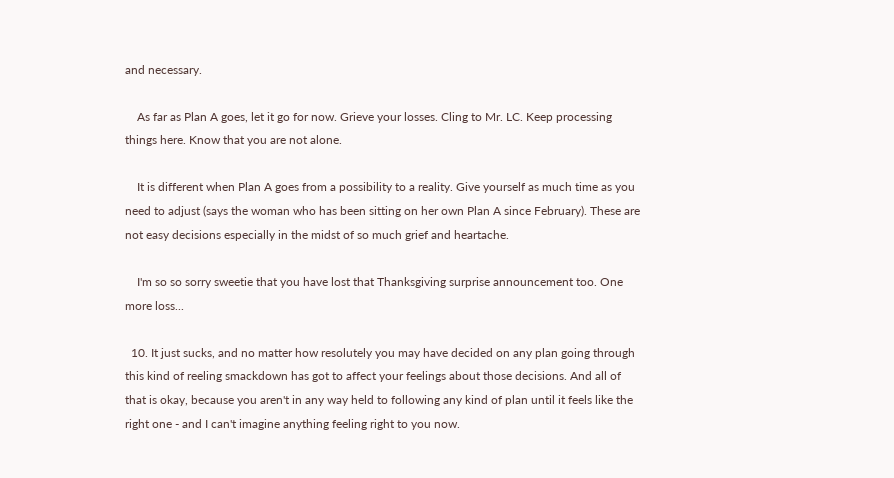and necessary.

    As far as Plan A goes, let it go for now. Grieve your losses. Cling to Mr. LC. Keep processing things here. Know that you are not alone.

    It is different when Plan A goes from a possibility to a reality. Give yourself as much time as you need to adjust (says the woman who has been sitting on her own Plan A since February). These are not easy decisions especially in the midst of so much grief and heartache.

    I'm so so sorry sweetie that you have lost that Thanksgiving surprise announcement too. One more loss...

  10. It just sucks, and no matter how resolutely you may have decided on any plan going through this kind of reeling smackdown has got to affect your feelings about those decisions. And all of that is okay, because you aren't in any way held to following any kind of plan until it feels like the right one - and I can't imagine anything feeling right to you now.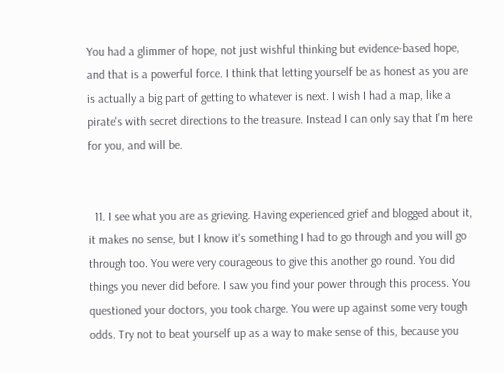You had a glimmer of hope, not just wishful thinking but evidence-based hope, and that is a powerful force. I think that letting yourself be as honest as you are is actually a big part of getting to whatever is next. I wish I had a map, like a pirate's with secret directions to the treasure. Instead I can only say that I'm here for you, and will be.


  11. I see what you are as grieving. Having experienced grief and blogged about it, it makes no sense, but I know it's something I had to go through and you will go through too. You were very courageous to give this another go round. You did things you never did before. I saw you find your power through this process. You questioned your doctors, you took charge. You were up against some very tough odds. Try not to beat yourself up as a way to make sense of this, because you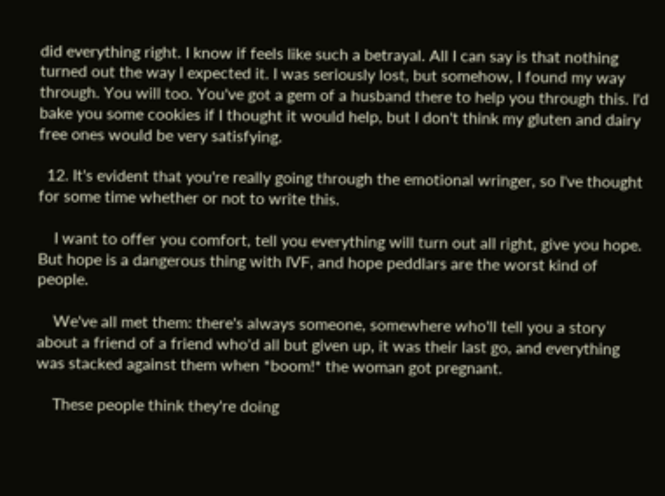did everything right. I know if feels like such a betrayal. All I can say is that nothing turned out the way I expected it. I was seriously lost, but somehow, I found my way through. You will too. You've got a gem of a husband there to help you through this. I'd bake you some cookies if I thought it would help, but I don't think my gluten and dairy free ones would be very satisfying.

  12. It's evident that you're really going through the emotional wringer, so I've thought for some time whether or not to write this.

    I want to offer you comfort, tell you everything will turn out all right, give you hope. But hope is a dangerous thing with IVF, and hope peddlars are the worst kind of people.

    We've all met them: there's always someone, somewhere who'll tell you a story about a friend of a friend who'd all but given up, it was their last go, and everything was stacked against them when *boom!* the woman got pregnant.

    These people think they're doing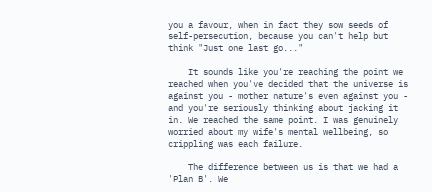you a favour, when in fact they sow seeds of self-persecution, because you can't help but think "Just one last go..."

    It sounds like you're reaching the point we reached when you've decided that the universe is against you - mother nature's even against you - and you're seriously thinking about jacking it in. We reached the same point. I was genuinely worried about my wife's mental wellbeing, so crippling was each failure.

    The difference between us is that we had a 'Plan B'. We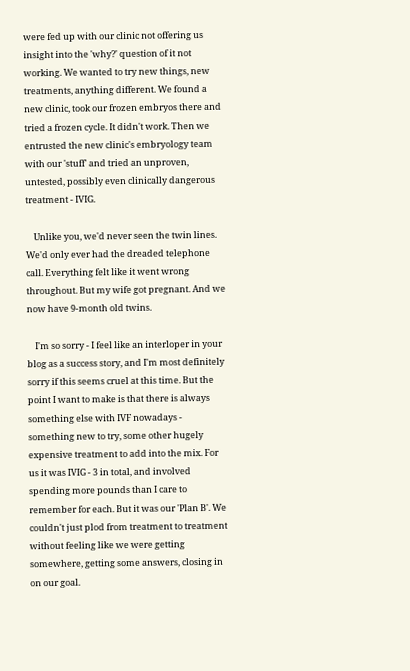were fed up with our clinic not offering us insight into the 'why?' question of it not working. We wanted to try new things, new treatments, anything different. We found a new clinic, took our frozen embryos there and tried a frozen cycle. It didn't work. Then we entrusted the new clinic's embryology team with our 'stuff' and tried an unproven, untested, possibly even clinically dangerous treatment - IVIG.

    Unlike you, we'd never seen the twin lines. We'd only ever had the dreaded telephone call. Everything felt like it went wrong throughout. But my wife got pregnant. And we now have 9-month old twins.

    I'm so sorry - I feel like an interloper in your blog as a success story, and I'm most definitely sorry if this seems cruel at this time. But the point I want to make is that there is always something else with IVF nowadays - something new to try, some other hugely expensive treatment to add into the mix. For us it was IVIG - 3 in total, and involved spending more pounds than I care to remember for each. But it was our 'Plan B'. We couldn't just plod from treatment to treatment without feeling like we were getting somewhere, getting some answers, closing in on our goal.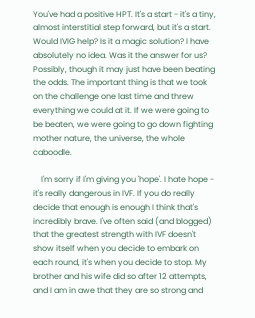You've had a positive HPT. It's a start - it's a tiny, almost interstitial step forward, but it's a start. Would IVIG help? Is it a magic solution? I have absolutely no idea. Was it the answer for us? Possibly, though it may just have been beating the odds. The important thing is that we took on the challenge one last time and threw everything we could at it. If we were going to be beaten, we were going to go down fighting mother nature, the universe, the whole caboodle.

    I'm sorry if I'm giving you 'hope'. I hate hope - it's really dangerous in IVF. If you do really decide that enough is enough I think that's incredibly brave. I've often said (and blogged) that the greatest strength with IVF doesn't show itself when you decide to embark on each round, it's when you decide to stop. My brother and his wife did so after 12 attempts, and I am in awe that they are so strong and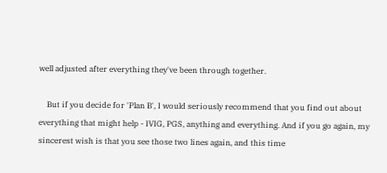well adjusted after everything they've been through together.

    But if you decide for 'Plan B', I would seriously recommend that you find out about everything that might help - IVIG, PGS, anything and everything. And if you go again, my sincerest wish is that you see those two lines again, and this time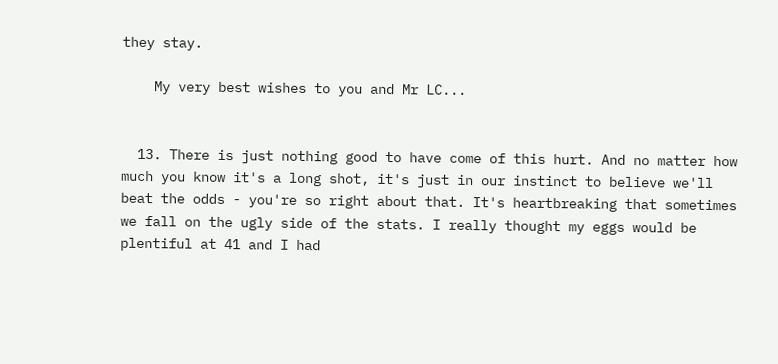they stay.

    My very best wishes to you and Mr LC...


  13. There is just nothing good to have come of this hurt. And no matter how much you know it's a long shot, it's just in our instinct to believe we'll beat the odds - you're so right about that. It's heartbreaking that sometimes we fall on the ugly side of the stats. I really thought my eggs would be plentiful at 41 and I had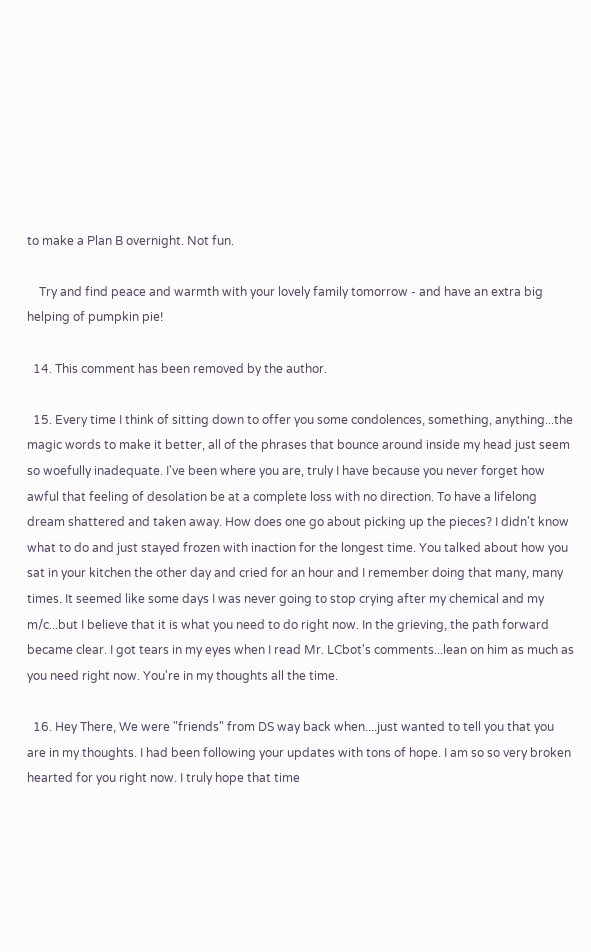to make a Plan B overnight. Not fun.

    Try and find peace and warmth with your lovely family tomorrow - and have an extra big helping of pumpkin pie!

  14. This comment has been removed by the author.

  15. Every time I think of sitting down to offer you some condolences, something, anything...the magic words to make it better, all of the phrases that bounce around inside my head just seem so woefully inadequate. I've been where you are, truly I have because you never forget how awful that feeling of desolation be at a complete loss with no direction. To have a lifelong dream shattered and taken away. How does one go about picking up the pieces? I didn't know what to do and just stayed frozen with inaction for the longest time. You talked about how you sat in your kitchen the other day and cried for an hour and I remember doing that many, many times. It seemed like some days I was never going to stop crying after my chemical and my m/c...but I believe that it is what you need to do right now. In the grieving, the path forward became clear. I got tears in my eyes when I read Mr. LCbot's comments...lean on him as much as you need right now. You're in my thoughts all the time.

  16. Hey There, We were "friends" from DS way back when....just wanted to tell you that you are in my thoughts. I had been following your updates with tons of hope. I am so so very broken hearted for you right now. I truly hope that time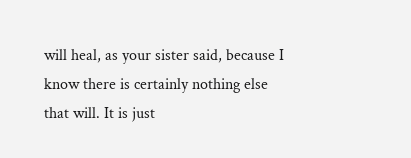will heal, as your sister said, because I know there is certainly nothing else that will. It is just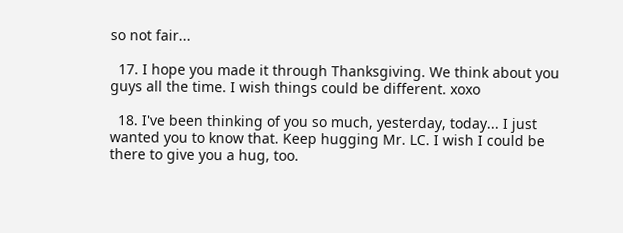so not fair...

  17. I hope you made it through Thanksgiving. We think about you guys all the time. I wish things could be different. xoxo

  18. I've been thinking of you so much, yesterday, today... I just wanted you to know that. Keep hugging Mr. LC. I wish I could be there to give you a hug, too.